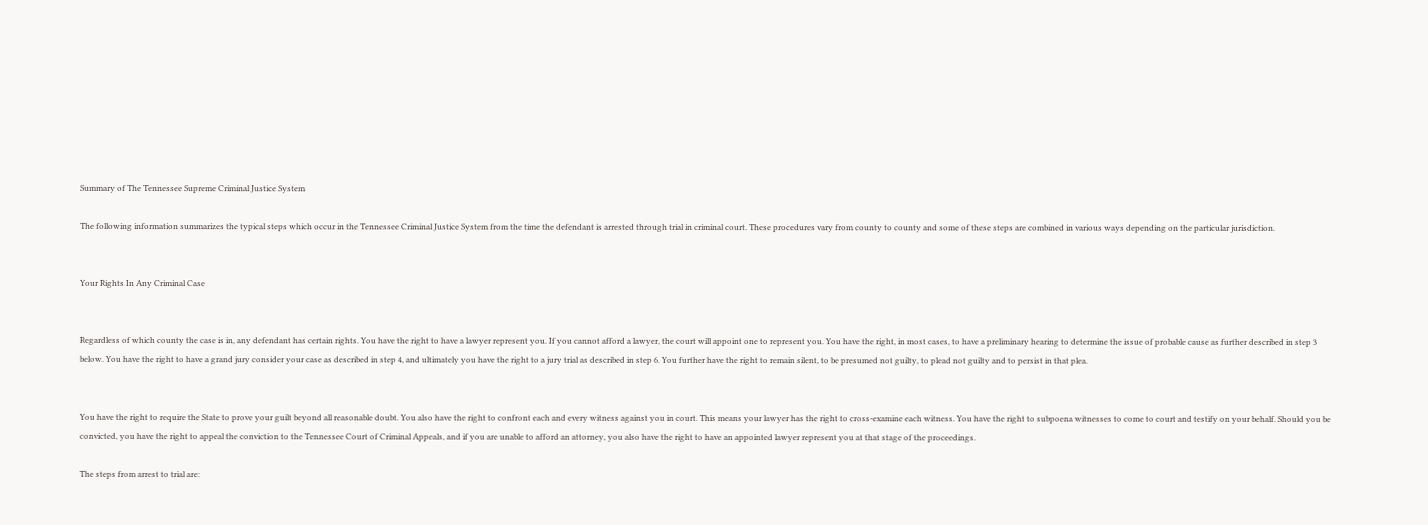Summary of The Tennessee Supreme Criminal Justice System

The following information summarizes the typical steps which occur in the Tennessee Criminal Justice System from the time the defendant is arrested through trial in criminal court. These procedures vary from county to county and some of these steps are combined in various ways depending on the particular jurisdiction.


Your Rights In Any Criminal Case


Regardless of which county the case is in, any defendant has certain rights. You have the right to have a lawyer represent you. If you cannot afford a lawyer, the court will appoint one to represent you. You have the right, in most cases, to have a preliminary hearing to determine the issue of probable cause as further described in step 3 below. You have the right to have a grand jury consider your case as described in step 4, and ultimately you have the right to a jury trial as described in step 6. You further have the right to remain silent, to be presumed not guilty, to plead not guilty and to persist in that plea.


You have the right to require the State to prove your guilt beyond all reasonable doubt. You also have the right to confront each and every witness against you in court. This means your lawyer has the right to cross-examine each witness. You have the right to subpoena witnesses to come to court and testify on your behalf. Should you be convicted, you have the right to appeal the conviction to the Tennessee Court of Criminal Appeals, and if you are unable to afford an attorney, you also have the right to have an appointed lawyer represent you at that stage of the proceedings.

The steps from arrest to trial are: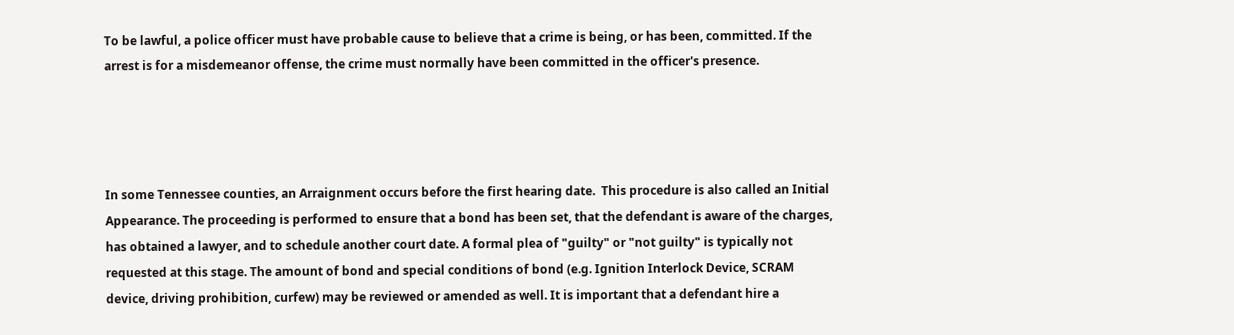To be lawful, a police officer must have probable cause to believe that a crime is being, or has been, committed. If the arrest is for a misdemeanor offense, the crime must normally have been committed in the officer's presence.




In some Tennessee counties, an Arraignment occurs before the first hearing date.  This procedure is also called an Initial Appearance. The proceeding is performed to ensure that a bond has been set, that the defendant is aware of the charges, has obtained a lawyer, and to schedule another court date. A formal plea of "guilty" or "not guilty" is typically not requested at this stage. The amount of bond and special conditions of bond (e.g. Ignition Interlock Device, SCRAM device, driving prohibition, curfew) may be reviewed or amended as well. It is important that a defendant hire a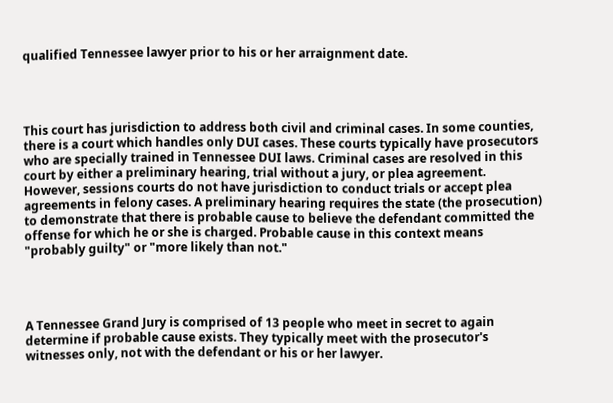qualified Tennessee lawyer prior to his or her arraignment date.




This court has jurisdiction to address both civil and criminal cases. In some counties, there is a court which handles only DUI cases. These courts typically have prosecutors who are specially trained in Tennessee DUI laws. Criminal cases are resolved in this court by either a preliminary hearing, trial without a jury, or plea agreement. However, sessions courts do not have jurisdiction to conduct trials or accept plea agreements in felony cases. A preliminary hearing requires the state (the prosecution) to demonstrate that there is probable cause to believe the defendant committed the offense for which he or she is charged. Probable cause in this context means "probably guilty" or "more likely than not."




A Tennessee Grand Jury is comprised of 13 people who meet in secret to again determine if probable cause exists. They typically meet with the prosecutor's witnesses only, not with the defendant or his or her lawyer.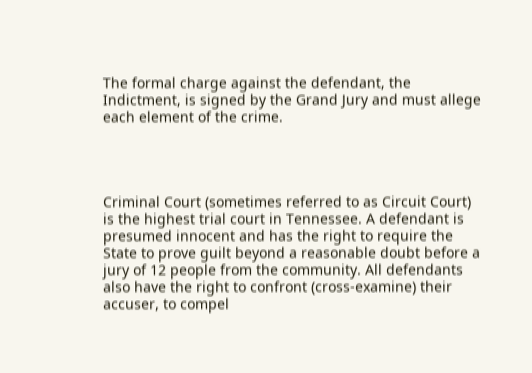The formal charge against the defendant, the Indictment, is signed by the Grand Jury and must allege each element of the crime.




Criminal Court (sometimes referred to as Circuit Court) is the highest trial court in Tennessee. A defendant is presumed innocent and has the right to require the State to prove guilt beyond a reasonable doubt before a jury of 12 people from the community. All defendants also have the right to confront (cross-examine) their accuser, to compel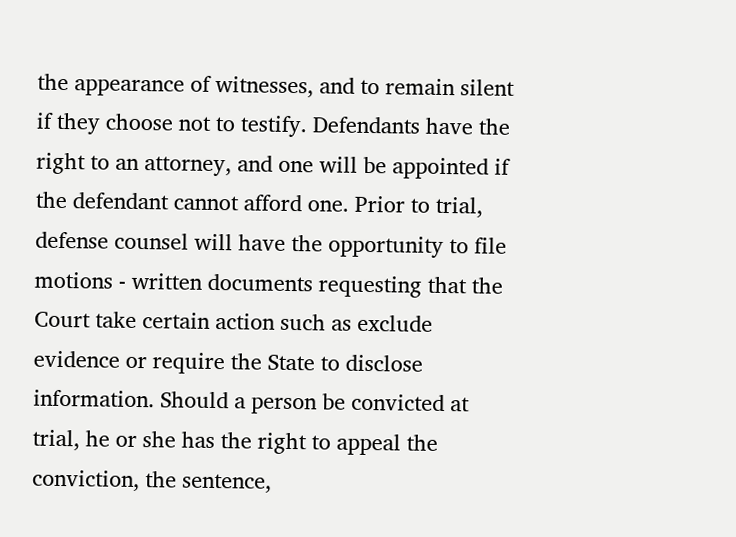the appearance of witnesses, and to remain silent if they choose not to testify. Defendants have the right to an attorney, and one will be appointed if the defendant cannot afford one. Prior to trial, defense counsel will have the opportunity to file motions - written documents requesting that the Court take certain action such as exclude evidence or require the State to disclose information. Should a person be convicted at trial, he or she has the right to appeal the conviction, the sentence,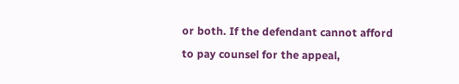or both. If the defendant cannot afford to pay counsel for the appeal,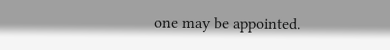one may be appointed.